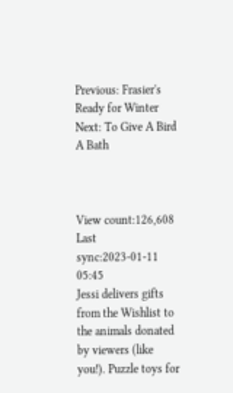Previous: Frasier's Ready for Winter
Next: To Give A Bird A Bath



View count:126,608
Last sync:2023-01-11 05:45
Jessi delivers gifts from the Wishlist to the animals donated by viewers (like you!). Puzzle toys for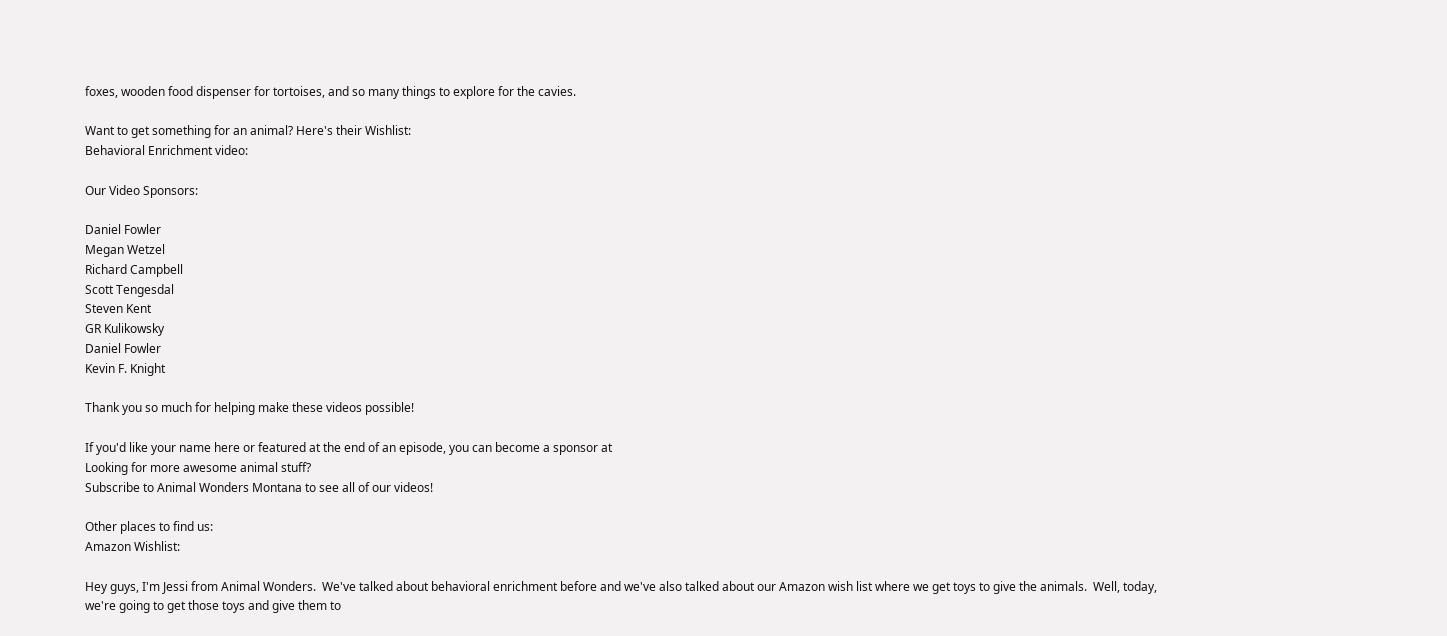foxes, wooden food dispenser for tortoises, and so many things to explore for the cavies.

Want to get something for an animal? Here's their Wishlist:
Behavioral Enrichment video:

Our Video Sponsors:

Daniel Fowler
Megan Wetzel
Richard Campbell
Scott Tengesdal
Steven Kent
GR Kulikowsky
Daniel Fowler
Kevin F. Knight

Thank you so much for helping make these videos possible!

If you'd like your name here or featured at the end of an episode, you can become a sponsor at
Looking for more awesome animal stuff?
Subscribe to Animal Wonders Montana to see all of our videos!

Other places to find us:
Amazon Wishlist:

Hey guys, I'm Jessi from Animal Wonders.  We've talked about behavioral enrichment before and we've also talked about our Amazon wish list where we get toys to give the animals.  Well, today, we're going to get those toys and give them to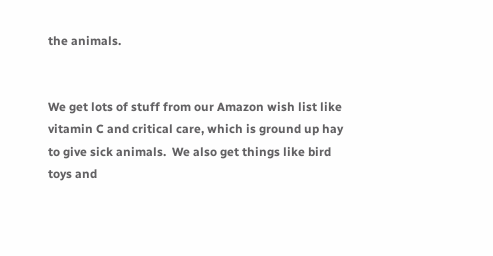the animals.


We get lots of stuff from our Amazon wish list like vitamin C and critical care, which is ground up hay to give sick animals.  We also get things like bird toys and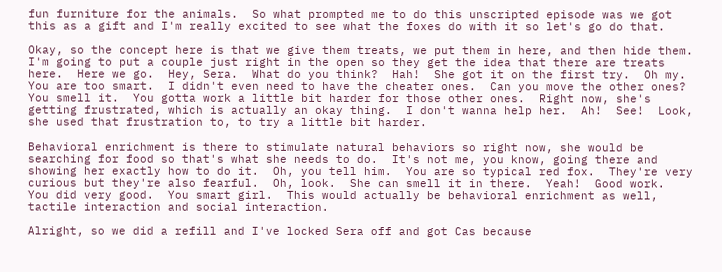fun furniture for the animals.  So what prompted me to do this unscripted episode was we got this as a gift and I'm really excited to see what the foxes do with it so let's go do that.

Okay, so the concept here is that we give them treats, we put them in here, and then hide them.  I'm going to put a couple just right in the open so they get the idea that there are treats here.  Here we go.  Hey, Sera.  What do you think?  Hah!  She got it on the first try.  Oh my.  You are too smart.  I didn't even need to have the cheater ones.  Can you move the other ones?  You smell it.  You gotta work a little bit harder for those other ones.  Right now, she's getting frustrated, which is actually an okay thing.  I don't wanna help her.  Ah!  See!  Look, she used that frustration to, to try a little bit harder.

Behavioral enrichment is there to stimulate natural behaviors so right now, she would be searching for food so that's what she needs to do.  It's not me, you know, going there and showing her exactly how to do it.  Oh, you tell him.  You are so typical red fox.  They're very curious but they're also fearful.  Oh, look.  She can smell it in there.  Yeah!  Good work.  You did very good.  You smart girl.  This would actually be behavioral enrichment as well, tactile interaction and social interaction.

Alright, so we did a refill and I've locked Sera off and got Cas because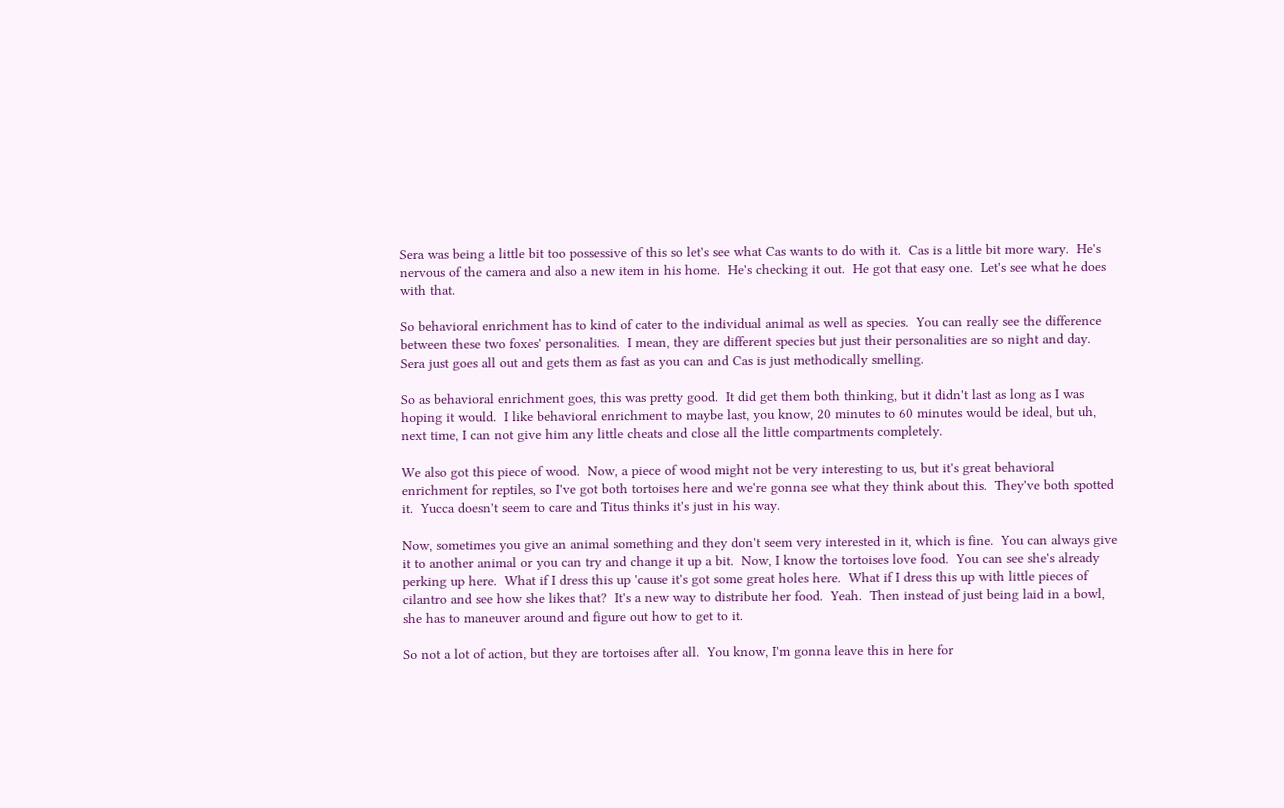Sera was being a little bit too possessive of this so let's see what Cas wants to do with it.  Cas is a little bit more wary.  He's nervous of the camera and also a new item in his home.  He's checking it out.  He got that easy one.  Let's see what he does with that.

So behavioral enrichment has to kind of cater to the individual animal as well as species.  You can really see the difference between these two foxes' personalities.  I mean, they are different species but just their personalities are so night and day.  Sera just goes all out and gets them as fast as you can and Cas is just methodically smelling.

So as behavioral enrichment goes, this was pretty good.  It did get them both thinking, but it didn't last as long as I was hoping it would.  I like behavioral enrichment to maybe last, you know, 20 minutes to 60 minutes would be ideal, but uh, next time, I can not give him any little cheats and close all the little compartments completely.

We also got this piece of wood.  Now, a piece of wood might not be very interesting to us, but it's great behavioral enrichment for reptiles, so I've got both tortoises here and we're gonna see what they think about this.  They've both spotted it.  Yucca doesn't seem to care and Titus thinks it's just in his way.

Now, sometimes you give an animal something and they don't seem very interested in it, which is fine.  You can always give it to another animal or you can try and change it up a bit.  Now, I know the tortoises love food.  You can see she's already perking up here.  What if I dress this up 'cause it's got some great holes here.  What if I dress this up with little pieces of cilantro and see how she likes that?  It's a new way to distribute her food.  Yeah.  Then instead of just being laid in a bowl, she has to maneuver around and figure out how to get to it.

So not a lot of action, but they are tortoises after all.  You know, I'm gonna leave this in here for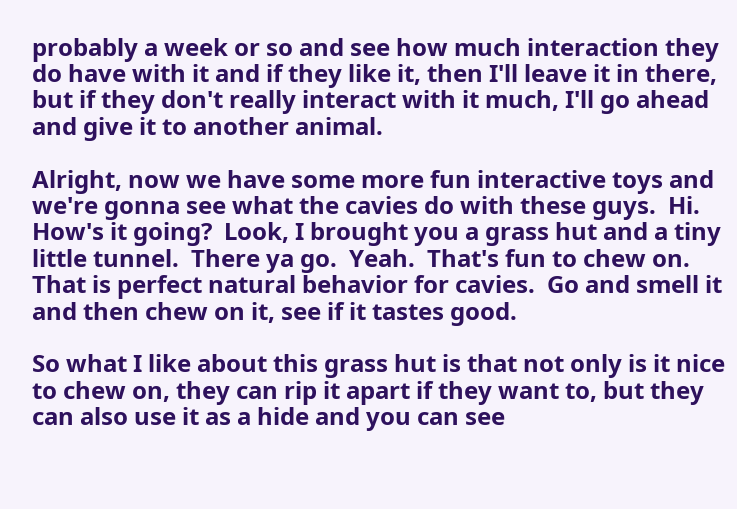probably a week or so and see how much interaction they do have with it and if they like it, then I'll leave it in there, but if they don't really interact with it much, I'll go ahead and give it to another animal.

Alright, now we have some more fun interactive toys and we're gonna see what the cavies do with these guys.  Hi.  How's it going?  Look, I brought you a grass hut and a tiny little tunnel.  There ya go.  Yeah.  That's fun to chew on.  That is perfect natural behavior for cavies.  Go and smell it and then chew on it, see if it tastes good.

So what I like about this grass hut is that not only is it nice to chew on, they can rip it apart if they want to, but they can also use it as a hide and you can see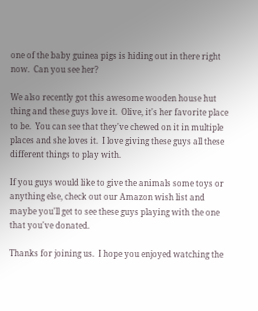one of the baby guinea pigs is hiding out in there right now.  Can you see her?

We also recently got this awesome wooden house hut thing and these guys love it.  Olive, it's her favorite place to be.  You can see that they've chewed on it in multiple places and she loves it.  I love giving these guys all these different things to play with.

If you guys would like to give the animals some toys or anything else, check out our Amazon wish list and maybe you'll get to see these guys playing with the one that you've donated.

Thanks for joining us.  I hope you enjoyed watching the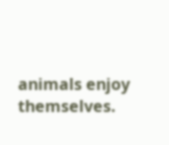animals enjoy themselves.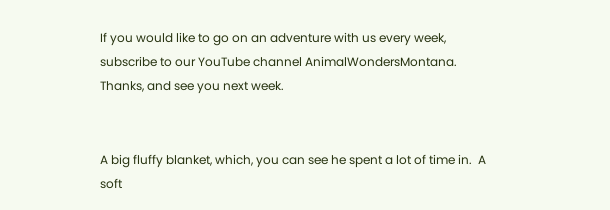If you would like to go on an adventure with us every week, subscribe to our YouTube channel AnimalWondersMontana.  Thanks, and see you next week.


A big fluffy blanket, which, you can see he spent a lot of time in.  A soft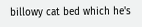billowy cat bed which he's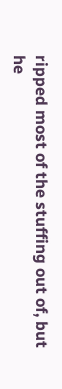ripped most of the stuffing out of, but he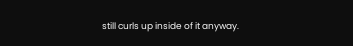still curls up inside of it anyway.